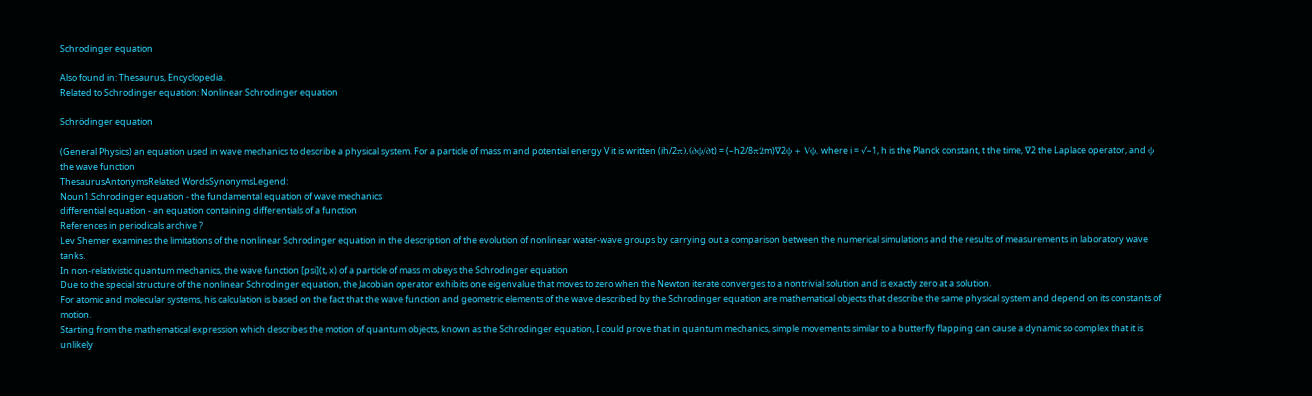Schrodinger equation

Also found in: Thesaurus, Encyclopedia.
Related to Schrodinger equation: Nonlinear Schrodinger equation

Schrödinger equation

(General Physics) an equation used in wave mechanics to describe a physical system. For a particle of mass m and potential energy V it is written (ih/2π).(∂ψ/∂t) = (–h2/8π2m)∇2ψ + Vψ, where i = √–1, h is the Planck constant, t the time, ∇2 the Laplace operator, and ψ the wave function
ThesaurusAntonymsRelated WordsSynonymsLegend:
Noun1.Schrodinger equation - the fundamental equation of wave mechanics
differential equation - an equation containing differentials of a function
References in periodicals archive ?
Lev Shemer examines the limitations of the nonlinear Schrodinger equation in the description of the evolution of nonlinear water-wave groups by carrying out a comparison between the numerical simulations and the results of measurements in laboratory wave tanks.
In non-relativistic quantum mechanics, the wave function [psi](t, x) of a particle of mass m obeys the Schrodinger equation
Due to the special structure of the nonlinear Schrodinger equation, the Jacobian operator exhibits one eigenvalue that moves to zero when the Newton iterate converges to a nontrivial solution and is exactly zero at a solution.
For atomic and molecular systems, his calculation is based on the fact that the wave function and geometric elements of the wave described by the Schrodinger equation are mathematical objects that describe the same physical system and depend on its constants of motion.
Starting from the mathematical expression which describes the motion of quantum objects, known as the Schrodinger equation, I could prove that in quantum mechanics, simple movements similar to a butterfly flapping can cause a dynamic so complex that it is unlikely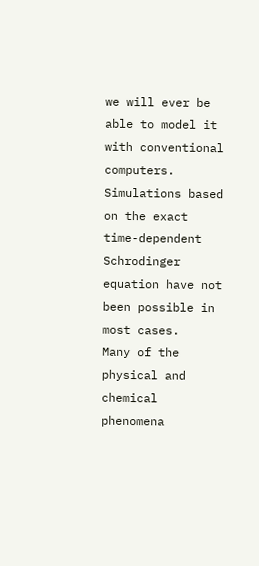we will ever be able to model it with conventional computers.
Simulations based on the exact time-dependent Schrodinger equation have not been possible in most cases.
Many of the physical and chemical phenomena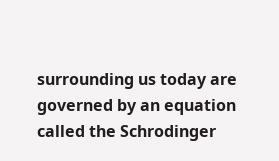surrounding us today are governed by an equation called the Schrodinger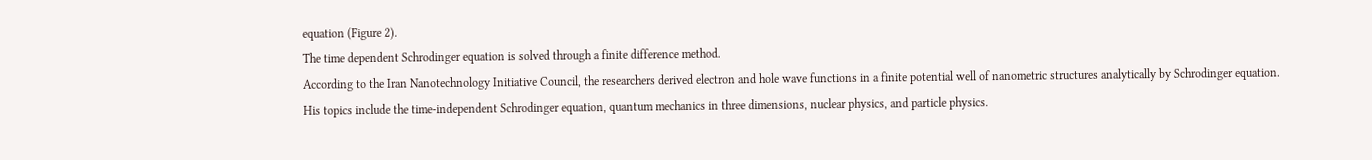equation (Figure 2).
The time dependent Schrodinger equation is solved through a finite difference method.
According to the Iran Nanotechnology Initiative Council, the researchers derived electron and hole wave functions in a finite potential well of nanometric structures analytically by Schrodinger equation.
His topics include the time-independent Schrodinger equation, quantum mechanics in three dimensions, nuclear physics, and particle physics.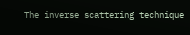The inverse scattering technique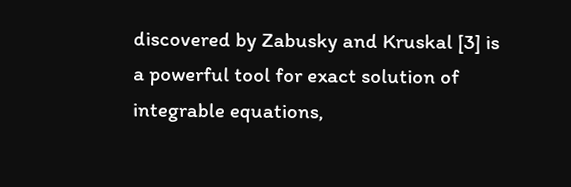discovered by Zabusky and Kruskal [3] is a powerful tool for exact solution of integrable equations,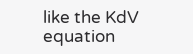like the KdV equation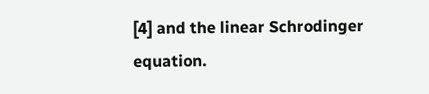[4] and the linear Schrodinger equation.